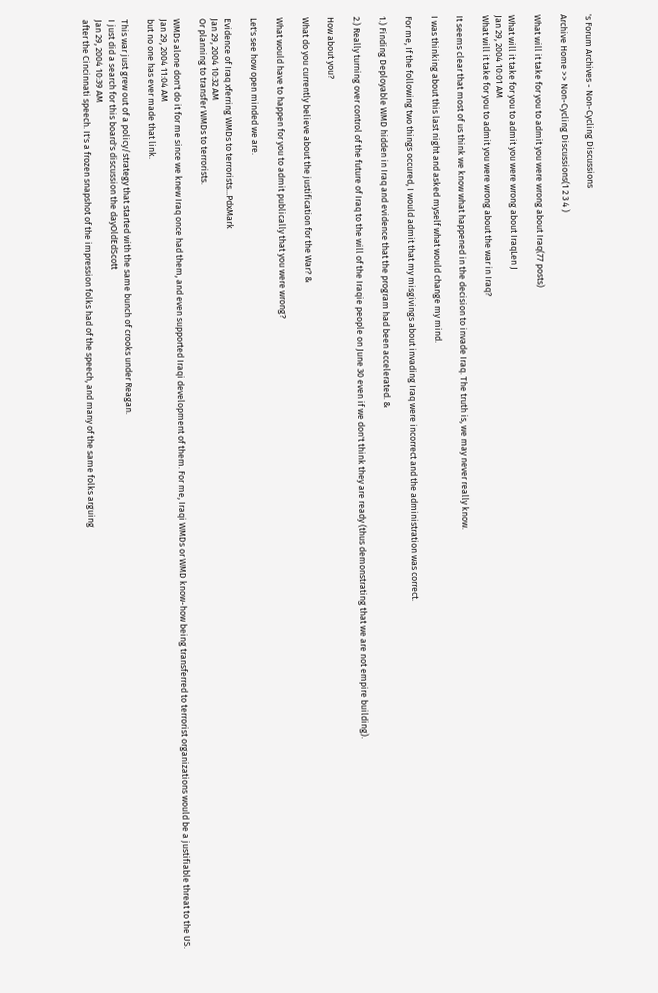's Forum Archives - Non-Cycling Discussions

Archive Home >> Non-Cycling Discussions(1 2 3 4 )

What will it take for you to admit you were wrong about Iraq(77 posts)

What will it take for you to admit you were wrong about IraqLen J
Jan 29, 2004 10:01 AM
What will it take for you to admit you were wrong about the war in Iraq?

It seems clear that most of us think we know what happened in the decision to invade Iraq. The truth is, we may never really know.

I was thinking about this last night and asked myself what would change my mind.

For me, If the following two things occured, I would admit that my misgivings about invading Iraq were incorrect and the administration was correct.

1.) Finding Deployable WMD hidden in Iraq and evidence that the program had been accelerated. &

2.) Really turning over control of the future of Iraq to the will of the Iraqie people on June 30 even if we don't think they are ready (thus demonstrating that we are not empire building).

How about you?

What do you currently believe about the justification for the War? &

What would have to happen for you to admit publically that you were wrong?

Let's see how open minded we are.

Evidence of Iraq xferring WMDs to terrorists...PdxMark
Jan 29, 2004 10:32 AM
Or planning to transfer WMDs to terrorists.

WMDs alone don't do it for me since we knew Iraq once had them, and even supported Iraqi development of them. For me, Iraqi WMDs or WMD know-how being transferred to terrorist organizations would be a justifiable threat to the US.
Jan 29, 2004 11:04 AM
but no one has ever made that link.

This war just grew out of a policy/strategy that started with the same bunch of crooks under Reagan.
I just did a search for this board's discussion the dayOldEdScott
Jan 29, 2004 10:39 AM
after the Cincinnati speech. It's a frozen snapshot of the impression folks had of the speech, and many of the same folks arguing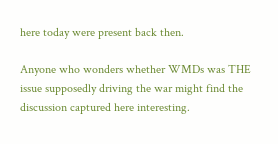here today were present back then.

Anyone who wonders whether WMDs was THE issue supposedly driving the war might find the discussion captured here interesting.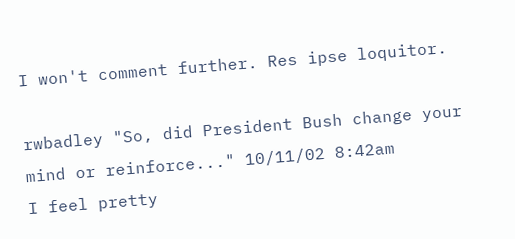I won't comment further. Res ipse loquitor.

rwbadley "So, did President Bush change your mind or reinforce..." 10/11/02 8:42am
I feel pretty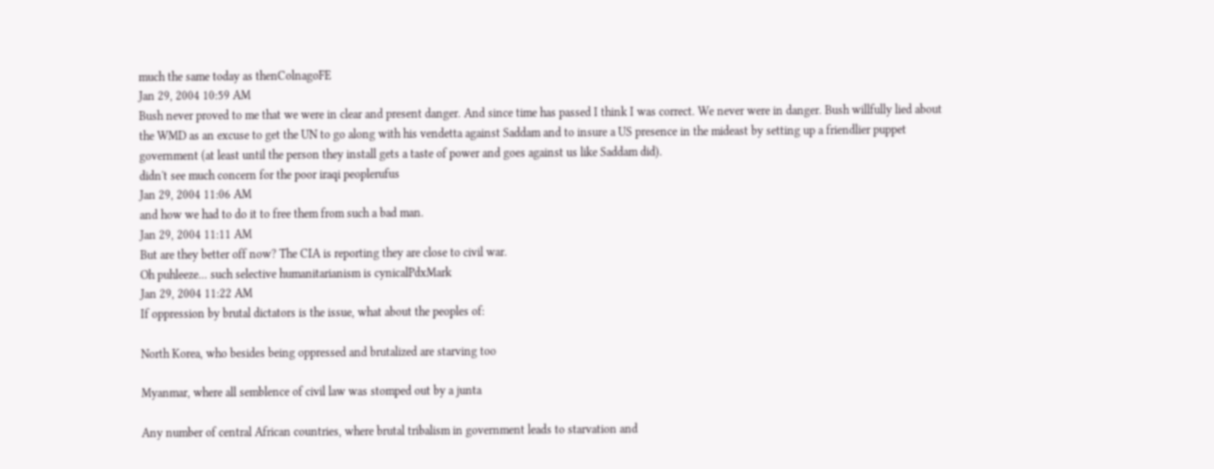much the same today as thenColnagoFE
Jan 29, 2004 10:59 AM
Bush never proved to me that we were in clear and present danger. And since time has passed I think I was correct. We never were in danger. Bush willfully lied about the WMD as an excuse to get the UN to go along with his vendetta against Saddam and to insure a US presence in the mideast by setting up a friendlier puppet government (at least until the person they install gets a taste of power and goes against us like Saddam did).
didn't see much concern for the poor iraqi peoplerufus
Jan 29, 2004 11:06 AM
and how we had to do it to free them from such a bad man.
Jan 29, 2004 11:11 AM
But are they better off now? The CIA is reporting they are close to civil war.
Oh puhleeze... such selective humanitarianism is cynicalPdxMark
Jan 29, 2004 11:22 AM
If oppression by brutal dictators is the issue, what about the peoples of:

North Korea, who besides being oppressed and brutalized are starving too

Myanmar, where all semblence of civil law was stomped out by a junta

Any number of central African countries, where brutal tribalism in government leads to starvation and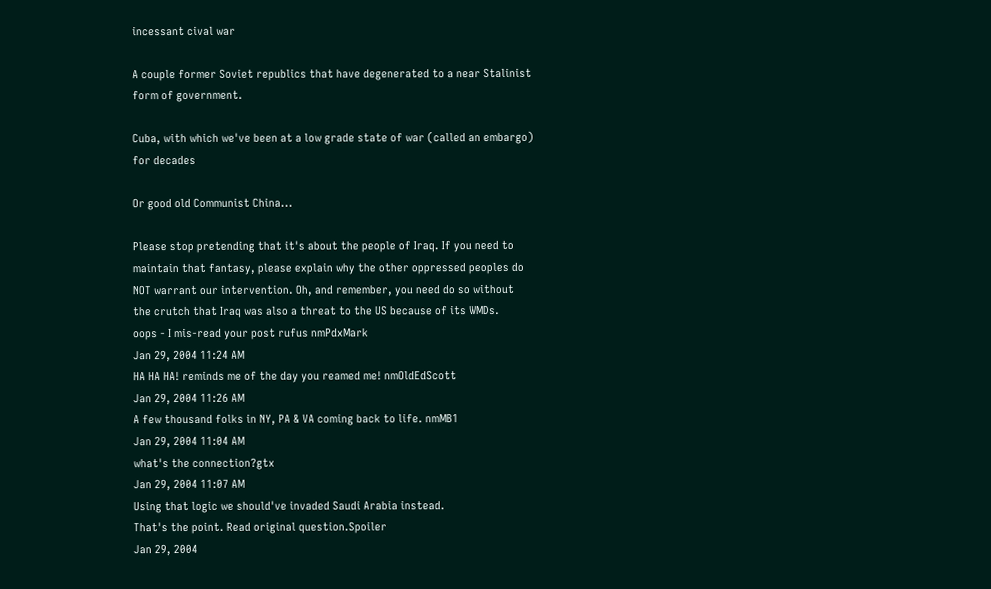incessant cival war

A couple former Soviet republics that have degenerated to a near Stalinist form of government.

Cuba, with which we've been at a low grade state of war (called an embargo) for decades

Or good old Communist China...

Please stop pretending that it's about the people of Iraq. If you need to maintain that fantasy, please explain why the other oppressed peoples do NOT warrant our intervention. Oh, and remember, you need do so without the crutch that Iraq was also a threat to the US because of its WMDs.
oops - I mis-read your post rufus nmPdxMark
Jan 29, 2004 11:24 AM
HA HA HA! reminds me of the day you reamed me! nmOldEdScott
Jan 29, 2004 11:26 AM
A few thousand folks in NY, PA & VA coming back to life. nmMB1
Jan 29, 2004 11:04 AM
what's the connection?gtx
Jan 29, 2004 11:07 AM
Using that logic we should've invaded Saudi Arabia instead.
That's the point. Read original question.Spoiler
Jan 29, 2004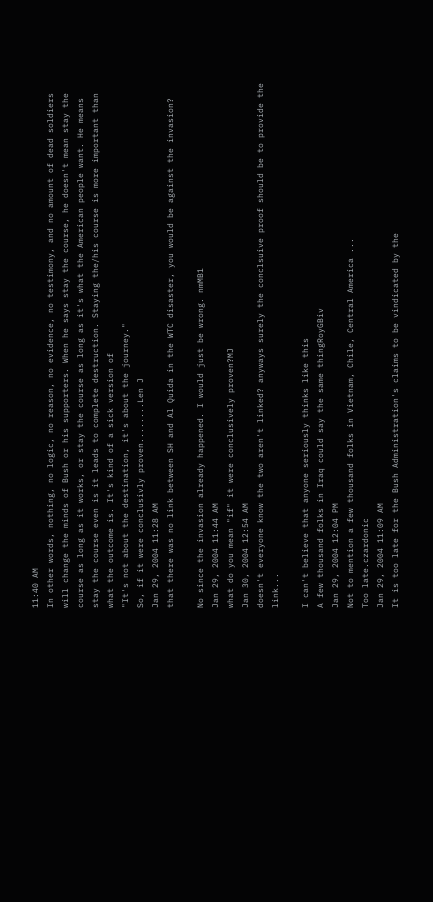11:40 AM
In other words, nothing, no logic, no reason, no evidence, no testimony, and no amount of dead soldiers will change the minds of Bush or his supporters. When he says stay the course, he doesn't mean stay the course as long as it works, or stay the course as long as it's what the American people want. He means stay the course even is it leads to complete destruction. Staying the/his course is more important than what the outcome is. It's kind of a sick version of
"It's not about the destination, it's about the journey."
So, if it were conclusivly proven........Len J
Jan 29, 2004 11:28 AM
that there was no link between SH and Al Quida in the WTC disaster, you would be against the invasion?

No since the invasion already happened. I would just be wrong. nmMB1
Jan 29, 2004 11:44 AM
what do you mean "if" it were conclusively proven?MJ
Jan 30, 2004 12:54 AM
doesn't everyone know the two aren't linked? anyways surely the conclsuive proof should be to provide the link...

I can't believe that anyone seriously thinks like this
A few thousand folks in Iraq could say the same thingRoyGBiv
Jan 29, 2004 12:04 PM
Not to mention a few thousand folks in Vietnam, Chile, Central America ...
Too late.czardonic
Jan 29, 2004 11:09 AM
It is too late for the Bush Administration's claims to be vindicated by the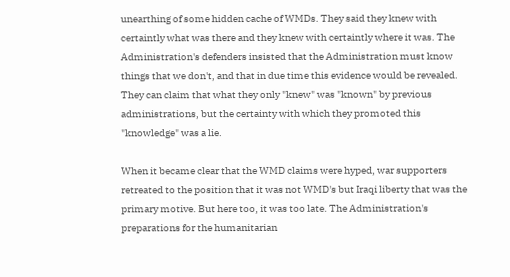unearthing of some hidden cache of WMDs. They said they knew with certaintly what was there and they knew with certaintly where it was. The Administration's defenders insisted that the Administration must know things that we don't, and that in due time this evidence would be revealed. They can claim that what they only "knew" was "known" by previous administrations, but the certainty with which they promoted this "knowledge" was a lie.

When it became clear that the WMD claims were hyped, war supporters retreated to the position that it was not WMD's but Iraqi liberty that was the primary motive. But here too, it was too late. The Administration's preparations for the humanitarian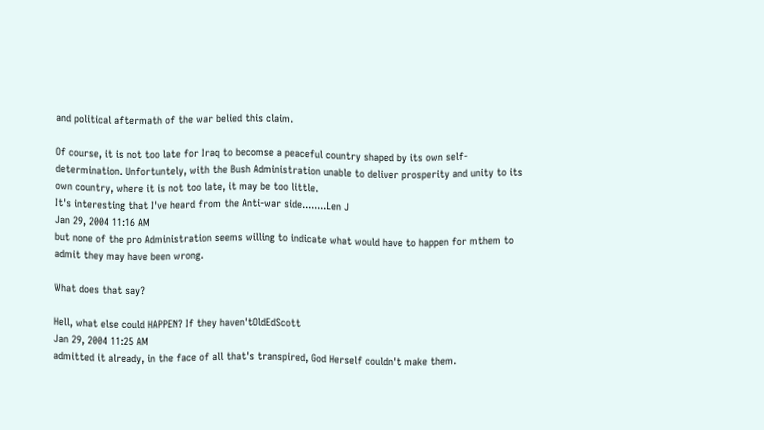and political aftermath of the war belied this claim.

Of course, it is not too late for Iraq to becomse a peaceful country shaped by its own self-determination. Unfortuntely, with the Bush Administration unable to deliver prosperity and unity to its own country, where it is not too late, it may be too little.
It's interesting that I've heard from the Anti-war side........Len J
Jan 29, 2004 11:16 AM
but none of the pro Administration seems willing to indicate what would have to happen for mthem to admit they may have been wrong.

What does that say?

Hell, what else could HAPPEN? If they haven'tOldEdScott
Jan 29, 2004 11:25 AM
admitted it already, in the face of all that's transpired, God Herself couldn't make them.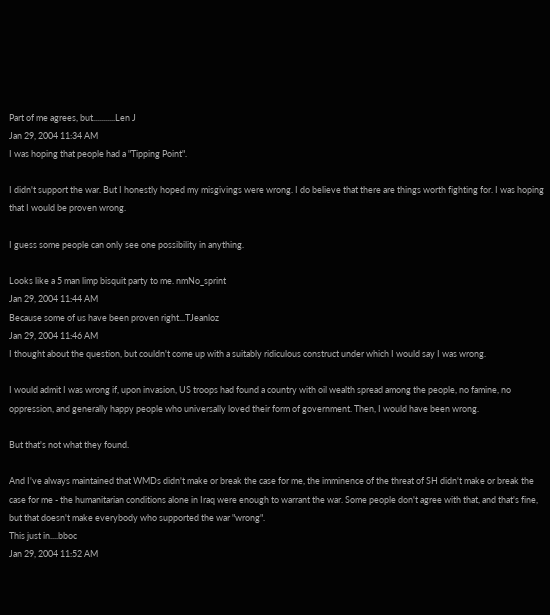Part of me agrees, but...........Len J
Jan 29, 2004 11:34 AM
I was hoping that people had a "Tipping Point".

I didn't support the war. But I honestly hoped my misgivings were wrong. I do believe that there are things worth fighting for. I was hoping that I would be proven wrong.

I guess some people can only see one possibility in anything.

Looks like a 5 man limp bisquit party to me. nmNo_sprint
Jan 29, 2004 11:44 AM
Because some of us have been proven right...TJeanloz
Jan 29, 2004 11:46 AM
I thought about the question, but couldn't come up with a suitably ridiculous construct under which I would say I was wrong.

I would admit I was wrong if, upon invasion, US troops had found a country with oil wealth spread among the people, no famine, no oppression, and generally happy people who universally loved their form of government. Then, I would have been wrong.

But that's not what they found.

And I've always maintained that WMDs didn't make or break the case for me, the imminence of the threat of SH didn't make or break the case for me - the humanitarian conditions alone in Iraq were enough to warrant the war. Some people don't agree with that, and that's fine, but that doesn't make everybody who supported the war "wrong".
This just in....bboc
Jan 29, 2004 11:52 AM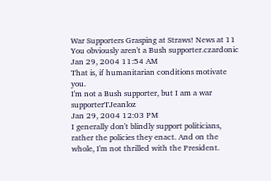War Supporters Grasping at Straws! News at 11
You obviously aren't a Bush supporter.czardonic
Jan 29, 2004 11:54 AM
That is, if humanitarian conditions motivate you.
I'm not a Bush supporter, but I am a war supporterTJeanloz
Jan 29, 2004 12:03 PM
I generally don't blindly support politicians, rather the policies they enact. And on the whole, I'm not thrilled with the President.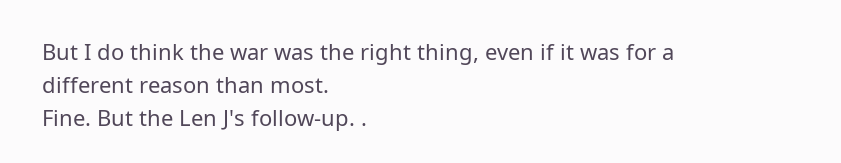But I do think the war was the right thing, even if it was for a different reason than most.
Fine. But the Len J's follow-up. .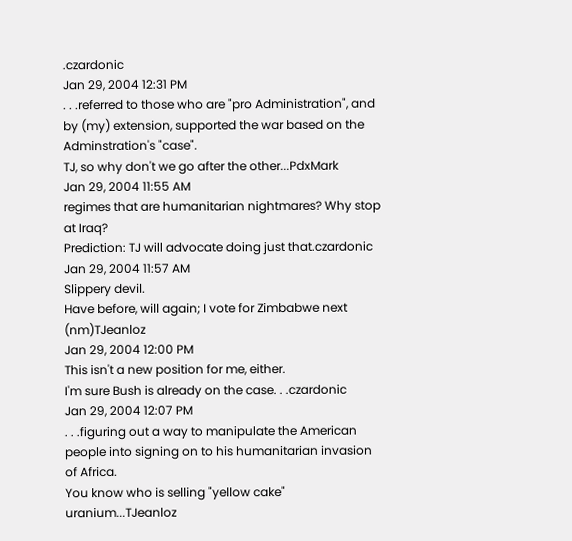.czardonic
Jan 29, 2004 12:31 PM
. . .referred to those who are "pro Administration", and by (my) extension, supported the war based on the Adminstration's "case".
TJ, so why don't we go after the other...PdxMark
Jan 29, 2004 11:55 AM
regimes that are humanitarian nightmares? Why stop at Iraq?
Prediction: TJ will advocate doing just that.czardonic
Jan 29, 2004 11:57 AM
Slippery devil.
Have before, will again; I vote for Zimbabwe next (nm)TJeanloz
Jan 29, 2004 12:00 PM
This isn't a new position for me, either.
I'm sure Bush is already on the case. . .czardonic
Jan 29, 2004 12:07 PM
. . .figuring out a way to manipulate the American people into signing on to his humanitarian invasion of Africa.
You know who is selling "yellow cake" uranium...TJeanloz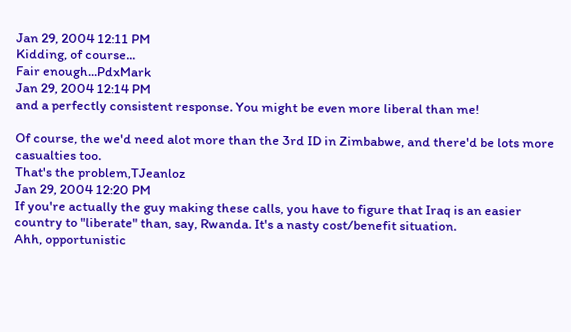Jan 29, 2004 12:11 PM
Kidding, of course...
Fair enough...PdxMark
Jan 29, 2004 12:14 PM
and a perfectly consistent response. You might be even more liberal than me!

Of course, the we'd need alot more than the 3rd ID in Zimbabwe, and there'd be lots more casualties too.
That's the problem,TJeanloz
Jan 29, 2004 12:20 PM
If you're actually the guy making these calls, you have to figure that Iraq is an easier country to "liberate" than, say, Rwanda. It's a nasty cost/benefit situation.
Ahh, opportunistic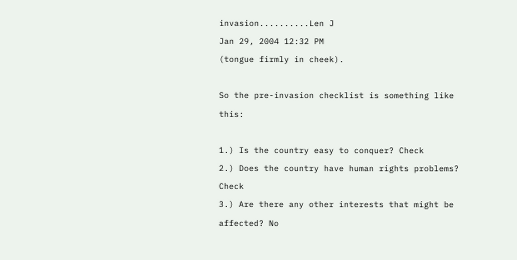invasion..........Len J
Jan 29, 2004 12:32 PM
(tongue firmly in cheek).

So the pre-invasion checklist is something like this:

1.) Is the country easy to conquer? Check
2.) Does the country have human rights problems? Check
3.) Are there any other interests that might be affected? No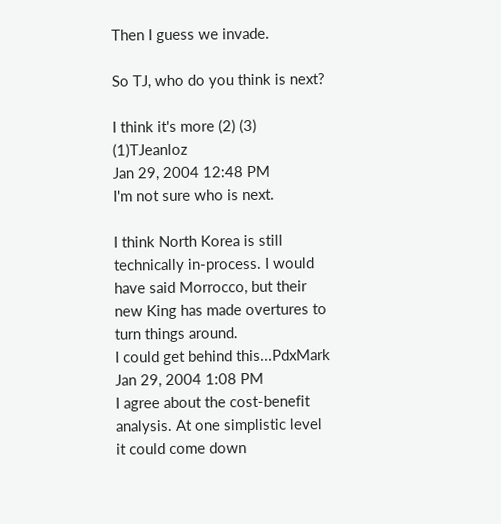Then I guess we invade.

So TJ, who do you think is next?

I think it's more (2) (3) (1)TJeanloz
Jan 29, 2004 12:48 PM
I'm not sure who is next.

I think North Korea is still technically in-process. I would have said Morrocco, but their new King has made overtures to turn things around.
I could get behind this...PdxMark
Jan 29, 2004 1:08 PM
I agree about the cost-benefit analysis. At one simplistic level it could come down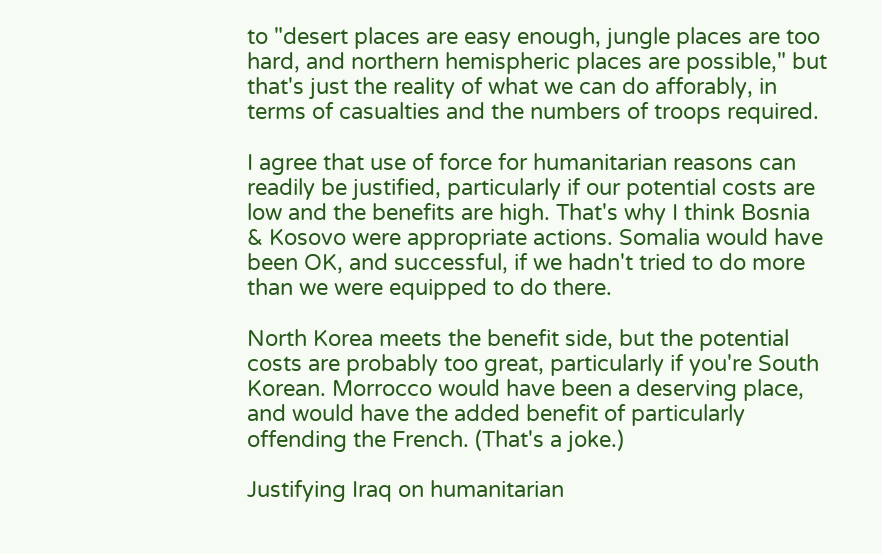to "desert places are easy enough, jungle places are too hard, and northern hemispheric places are possible," but that's just the reality of what we can do afforably, in terms of casualties and the numbers of troops required.

I agree that use of force for humanitarian reasons can readily be justified, particularly if our potential costs are low and the benefits are high. That's why I think Bosnia & Kosovo were appropriate actions. Somalia would have been OK, and successful, if we hadn't tried to do more than we were equipped to do there.

North Korea meets the benefit side, but the potential costs are probably too great, particularly if you're South Korean. Morrocco would have been a deserving place, and would have the added benefit of particularly offending the French. (That's a joke.)

Justifying Iraq on humanitarian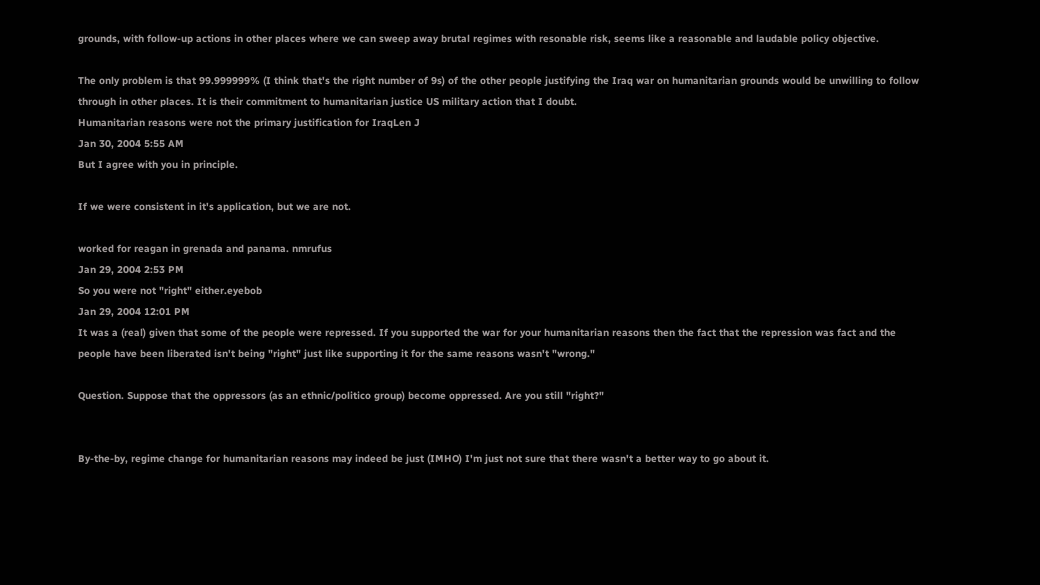grounds, with follow-up actions in other places where we can sweep away brutal regimes with resonable risk, seems like a reasonable and laudable policy objective.

The only problem is that 99.999999% (I think that's the right number of 9s) of the other people justifying the Iraq war on humanitarian grounds would be unwilling to follow through in other places. It is their commitment to humanitarian justice US military action that I doubt.
Humanitarian reasons were not the primary justification for IraqLen J
Jan 30, 2004 5:55 AM
But I agree with you in principle.

If we were consistent in it's application, but we are not.

worked for reagan in grenada and panama. nmrufus
Jan 29, 2004 2:53 PM
So you were not "right" either.eyebob
Jan 29, 2004 12:01 PM
It was a (real) given that some of the people were repressed. If you supported the war for your humanitarian reasons then the fact that the repression was fact and the people have been liberated isn't being "right" just like supporting it for the same reasons wasn't "wrong."

Question. Suppose that the oppressors (as an ethnic/politico group) become oppressed. Are you still "right?"


By-the-by, regime change for humanitarian reasons may indeed be just (IMHO) I'm just not sure that there wasn't a better way to go about it.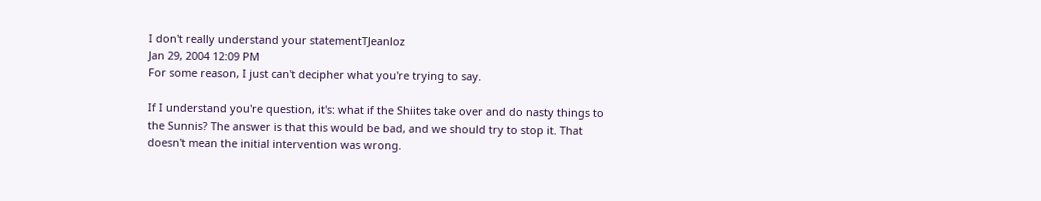I don't really understand your statementTJeanloz
Jan 29, 2004 12:09 PM
For some reason, I just can't decipher what you're trying to say.

If I understand you're question, it's: what if the Shiites take over and do nasty things to the Sunnis? The answer is that this would be bad, and we should try to stop it. That doesn't mean the initial intervention was wrong.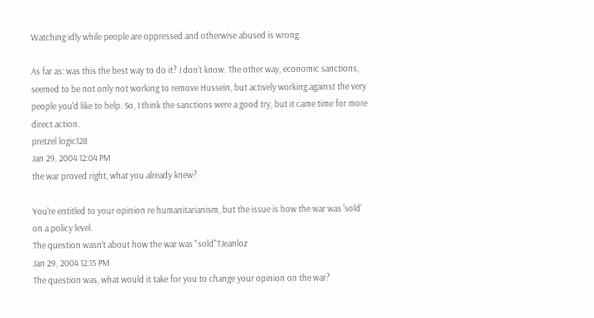Watching idly while people are oppressed and otherwise abused is wrong.

As far as: was this the best way to do it? I don't know. The other way, economic sanctions, seemed to be not only not working to remove Hussein, but actively working against the very people you'd like to help. So, I think the sanctions were a good try, but it came time for more direct action.
pretzel logic128
Jan 29, 2004 12:04 PM
the war proved right, what you already knew?

You're entitled to your opinion re humanitarianism, but the issue is how the war was 'sold' on a policy level.
The question wasn't about how the war was "sold"TJeanloz
Jan 29, 2004 12:15 PM
The question was, what would it take for you to change your opinion on the war?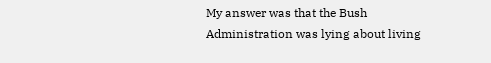My answer was that the Bush Administration was lying about living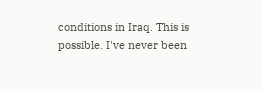conditions in Iraq. This is possible. I've never been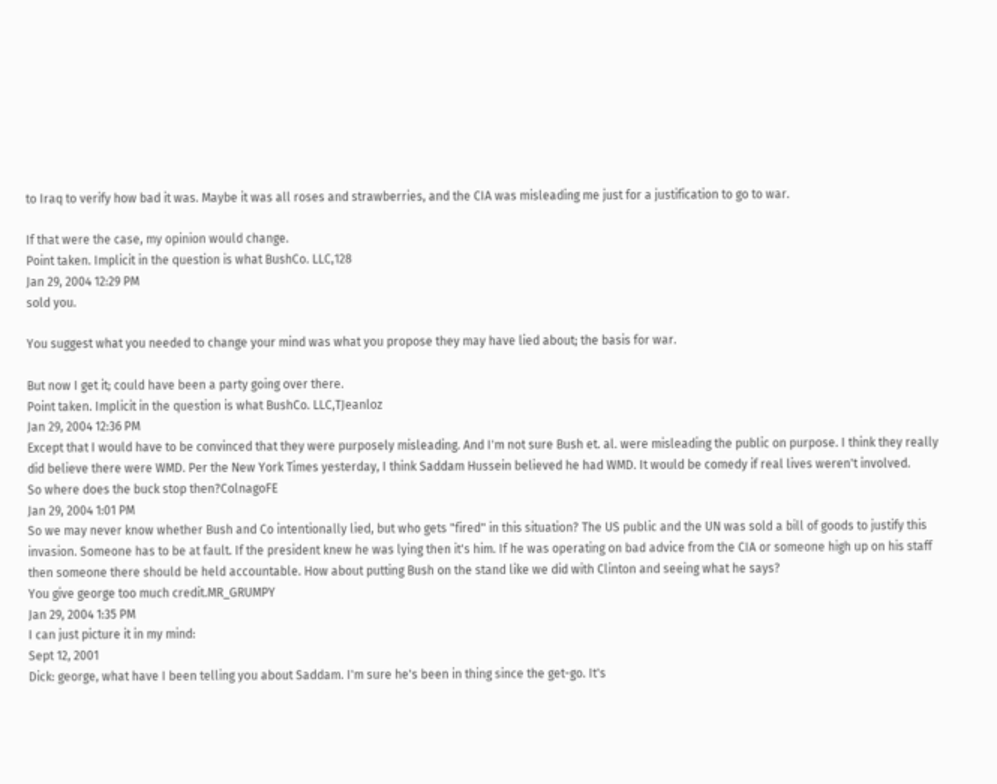to Iraq to verify how bad it was. Maybe it was all roses and strawberries, and the CIA was misleading me just for a justification to go to war.

If that were the case, my opinion would change.
Point taken. Implicit in the question is what BushCo. LLC,128
Jan 29, 2004 12:29 PM
sold you.

You suggest what you needed to change your mind was what you propose they may have lied about; the basis for war.

But now I get it; could have been a party going over there.
Point taken. Implicit in the question is what BushCo. LLC,TJeanloz
Jan 29, 2004 12:36 PM
Except that I would have to be convinced that they were purposely misleading. And I'm not sure Bush et. al. were misleading the public on purpose. I think they really did believe there were WMD. Per the New York Times yesterday, I think Saddam Hussein believed he had WMD. It would be comedy if real lives weren't involved.
So where does the buck stop then?ColnagoFE
Jan 29, 2004 1:01 PM
So we may never know whether Bush and Co intentionally lied, but who gets "fired" in this situation? The US public and the UN was sold a bill of goods to justify this invasion. Someone has to be at fault. If the president knew he was lying then it's him. If he was operating on bad advice from the CIA or someone high up on his staff then someone there should be held accountable. How about putting Bush on the stand like we did with Clinton and seeing what he says?
You give george too much credit.MR_GRUMPY
Jan 29, 2004 1:35 PM
I can just picture it in my mind:
Sept 12, 2001
Dick: george, what have I been telling you about Saddam. I'm sure he's been in thing since the get-go. It's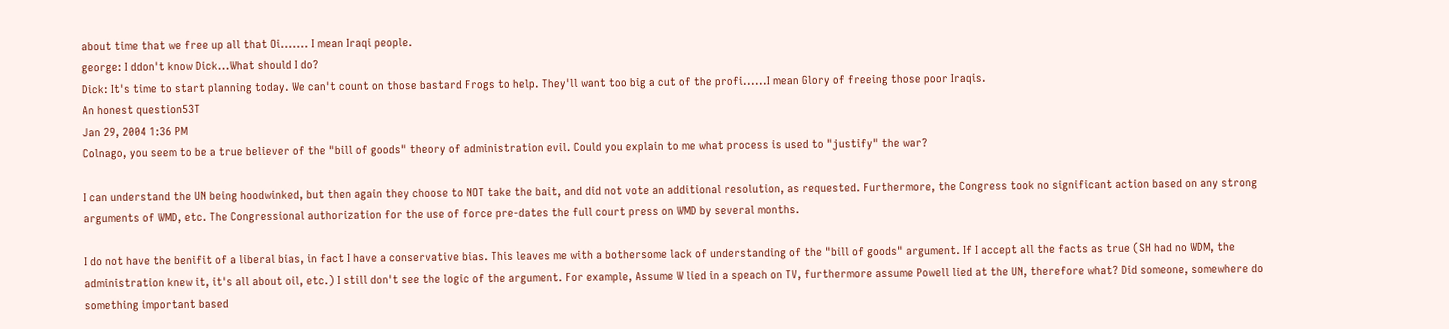about time that we free up all that Oi....... I mean Iraqi people.
george: I ddon't know Dick...What should I do?
Dick: It's time to start planning today. We can't count on those bastard Frogs to help. They'll want too big a cut of the profi......I mean Glory of freeing those poor Iraqis.
An honest question53T
Jan 29, 2004 1:36 PM
Colnago, you seem to be a true believer of the "bill of goods" theory of administration evil. Could you explain to me what process is used to "justify" the war?

I can understand the UN being hoodwinked, but then again they choose to NOT take the bait, and did not vote an additional resolution, as requested. Furthermore, the Congress took no significant action based on any strong arguments of WMD, etc. The Congressional authorization for the use of force pre-dates the full court press on WMD by several months.

I do not have the benifit of a liberal bias, in fact I have a conservative bias. This leaves me with a bothersome lack of understanding of the "bill of goods" argument. If I accept all the facts as true (SH had no WDM, the administration knew it, it's all about oil, etc.) I still don't see the logic of the argument. For example, Assume W lied in a speach on TV, furthermore assume Powell lied at the UN, therefore what? Did someone, somewhere do something important based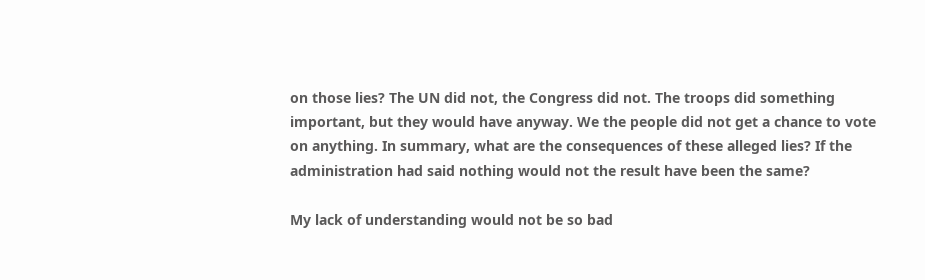on those lies? The UN did not, the Congress did not. The troops did something important, but they would have anyway. We the people did not get a chance to vote on anything. In summary, what are the consequences of these alleged lies? If the administration had said nothing would not the result have been the same?

My lack of understanding would not be so bad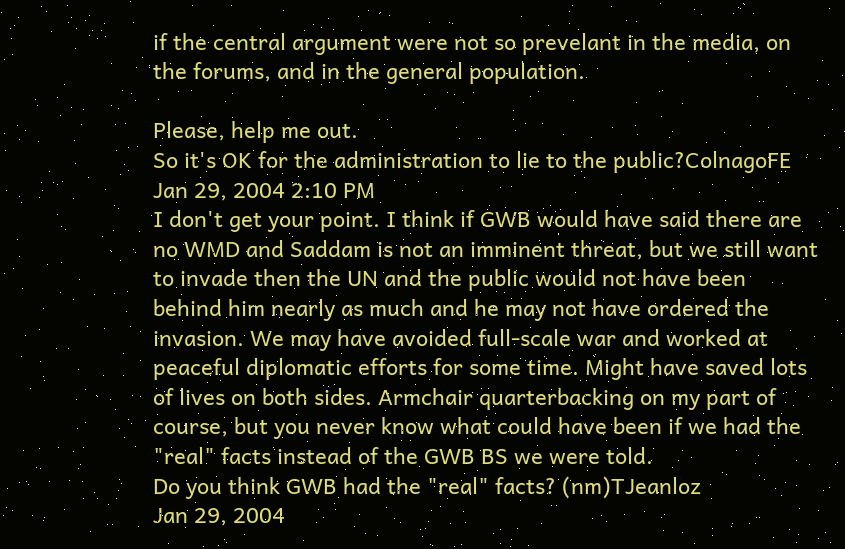if the central argument were not so prevelant in the media, on the forums, and in the general population.

Please, help me out.
So it's OK for the administration to lie to the public?ColnagoFE
Jan 29, 2004 2:10 PM
I don't get your point. I think if GWB would have said there are no WMD and Saddam is not an imminent threat, but we still want to invade then the UN and the public would not have been behind him nearly as much and he may not have ordered the invasion. We may have avoided full-scale war and worked at peaceful diplomatic efforts for some time. Might have saved lots of lives on both sides. Armchair quarterbacking on my part of course, but you never know what could have been if we had the "real" facts instead of the GWB BS we were told.
Do you think GWB had the "real" facts? (nm)TJeanloz
Jan 29, 2004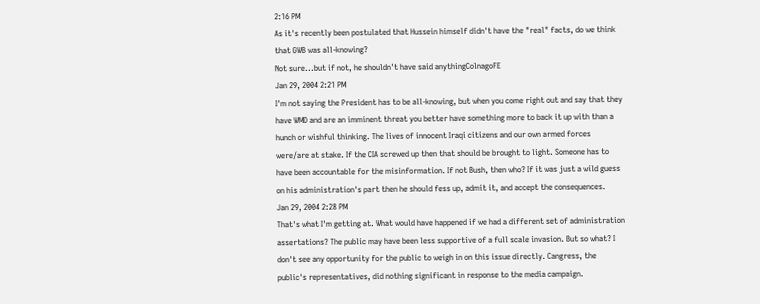2:16 PM
As it's recently been postulated that Hussein himself didn't have the "real" facts, do we think that GWB was all-knowing?
Not sure...but if not, he shouldn't have said anythingColnagoFE
Jan 29, 2004 2:21 PM
I'm not saying the President has to be all-knowing, but when you come right out and say that they have WMD and are an imminent threat you better have something more to back it up with than a hunch or wishful thinking. The lives of innocent Iraqi citizens and our own armed forces were/are at stake. If the CIA screwed up then that should be brought to light. Someone has to have been accountable for the misinformation. If not Bush, then who? If it was just a wild guess on his administration's part then he should fess up, admit it, and accept the consequences.
Jan 29, 2004 2:28 PM
That's what I'm getting at. What would have happened if we had a different set of administration assertations? The public may have been less supportive of a full scale invasion. But so what? I don't see any opportunity for the public to weigh in on this issue directly. Cangress, the public's representatives, did nothing significant in response to the media campaign.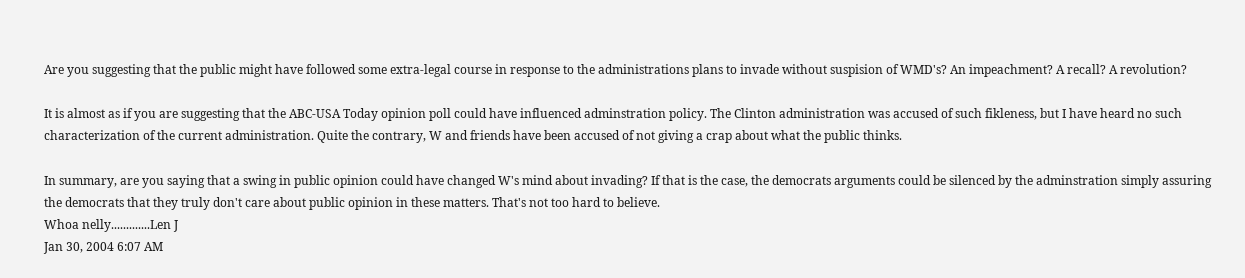Are you suggesting that the public might have followed some extra-legal course in response to the administrations plans to invade without suspision of WMD's? An impeachment? A recall? A revolution?

It is almost as if you are suggesting that the ABC-USA Today opinion poll could have influenced adminstration policy. The Clinton administration was accused of such fikleness, but I have heard no such characterization of the current administration. Quite the contrary, W and friends have been accused of not giving a crap about what the public thinks.

In summary, are you saying that a swing in public opinion could have changed W's mind about invading? If that is the case, the democrats arguments could be silenced by the adminstration simply assuring the democrats that they truly don't care about public opinion in these matters. That's not too hard to believe.
Whoa nelly.............Len J
Jan 30, 2004 6:07 AM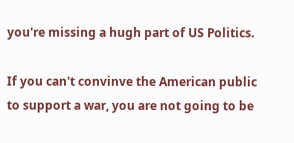you're missing a hugh part of US Politics.

If you can't convinve the American public to support a war, you are not going to be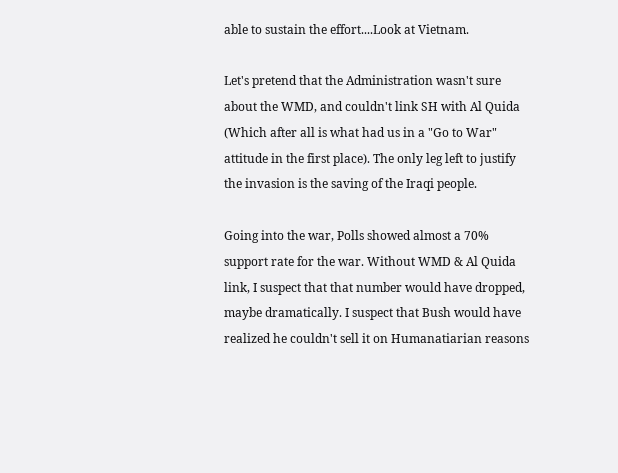able to sustain the effort....Look at Vietnam.

Let's pretend that the Administration wasn't sure about the WMD, and couldn't link SH with Al Quida (Which after all is what had us in a "Go to War" attitude in the first place). The only leg left to justify the invasion is the saving of the Iraqi people.

Going into the war, Polls showed almost a 70% support rate for the war. Without WMD & Al Quida link, I suspect that that number would have dropped, maybe dramatically. I suspect that Bush would have realized he couldn't sell it on Humanatiarian reasons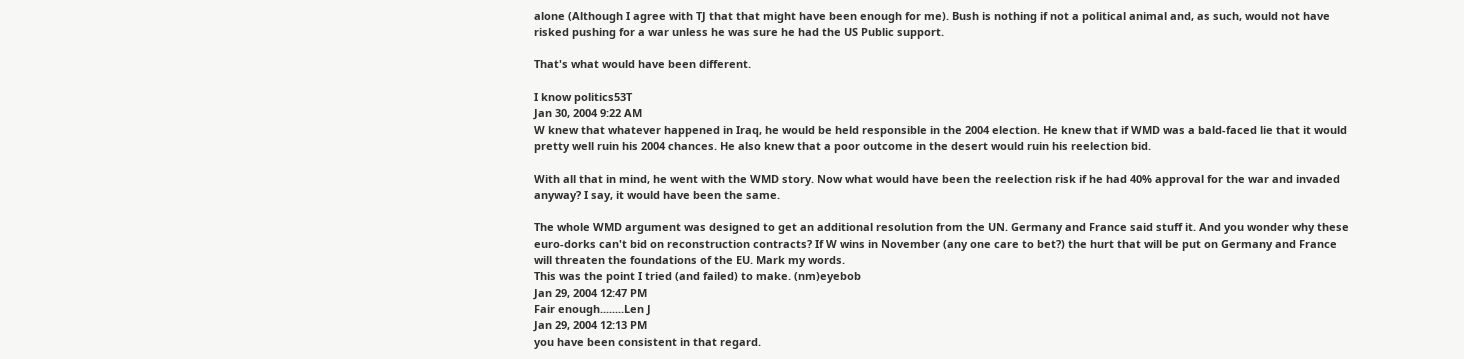alone (Although I agree with TJ that that might have been enough for me). Bush is nothing if not a political animal and, as such, would not have risked pushing for a war unless he was sure he had the US Public support.

That's what would have been different.

I know politics53T
Jan 30, 2004 9:22 AM
W knew that whatever happened in Iraq, he would be held responsible in the 2004 election. He knew that if WMD was a bald-faced lie that it would pretty well ruin his 2004 chances. He also knew that a poor outcome in the desert would ruin his reelection bid.

With all that in mind, he went with the WMD story. Now what would have been the reelection risk if he had 40% approval for the war and invaded anyway? I say, it would have been the same.

The whole WMD argument was designed to get an additional resolution from the UN. Germany and France said stuff it. And you wonder why these euro-dorks can't bid on reconstruction contracts? If W wins in November (any one care to bet?) the hurt that will be put on Germany and France will threaten the foundations of the EU. Mark my words.
This was the point I tried (and failed) to make. (nm)eyebob
Jan 29, 2004 12:47 PM
Fair enough........Len J
Jan 29, 2004 12:13 PM
you have been consistent in that regard.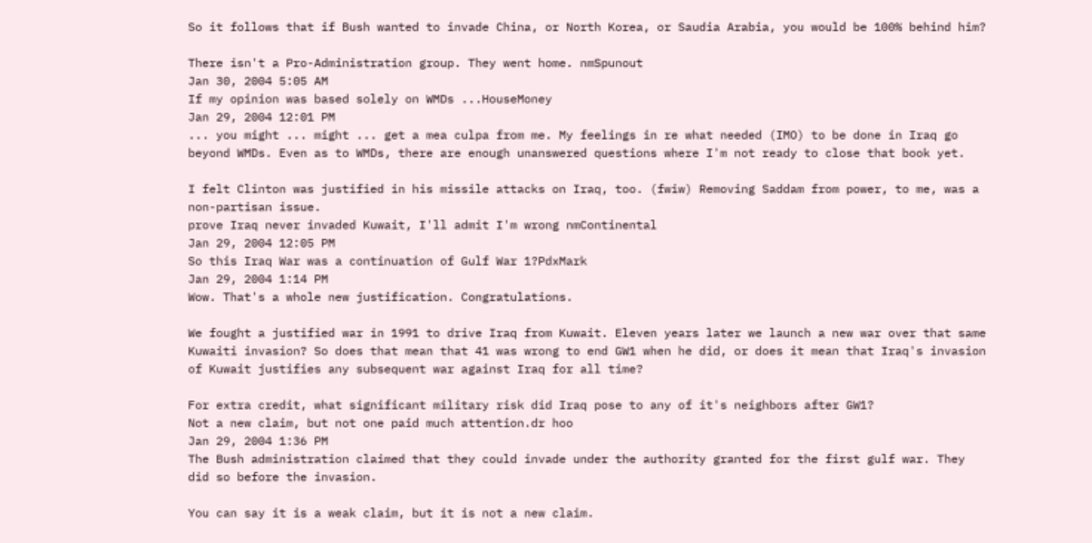So it follows that if Bush wanted to invade China, or North Korea, or Saudia Arabia, you would be 100% behind him?

There isn't a Pro-Administration group. They went home. nmSpunout
Jan 30, 2004 5:05 AM
If my opinion was based solely on WMDs ...HouseMoney
Jan 29, 2004 12:01 PM
... you might ... might ... get a mea culpa from me. My feelings in re what needed (IMO) to be done in Iraq go beyond WMDs. Even as to WMDs, there are enough unanswered questions where I'm not ready to close that book yet.

I felt Clinton was justified in his missile attacks on Iraq, too. (fwiw) Removing Saddam from power, to me, was a non-partisan issue.
prove Iraq never invaded Kuwait, I'll admit I'm wrong nmContinental
Jan 29, 2004 12:05 PM
So this Iraq War was a continuation of Gulf War 1?PdxMark
Jan 29, 2004 1:14 PM
Wow. That's a whole new justification. Congratulations.

We fought a justified war in 1991 to drive Iraq from Kuwait. Eleven years later we launch a new war over that same Kuwaiti invasion? So does that mean that 41 was wrong to end GW1 when he did, or does it mean that Iraq's invasion of Kuwait justifies any subsequent war against Iraq for all time?

For extra credit, what significant military risk did Iraq pose to any of it's neighbors after GW1?
Not a new claim, but not one paid much attention.dr hoo
Jan 29, 2004 1:36 PM
The Bush administration claimed that they could invade under the authority granted for the first gulf war. They did so before the invasion.

You can say it is a weak claim, but it is not a new claim.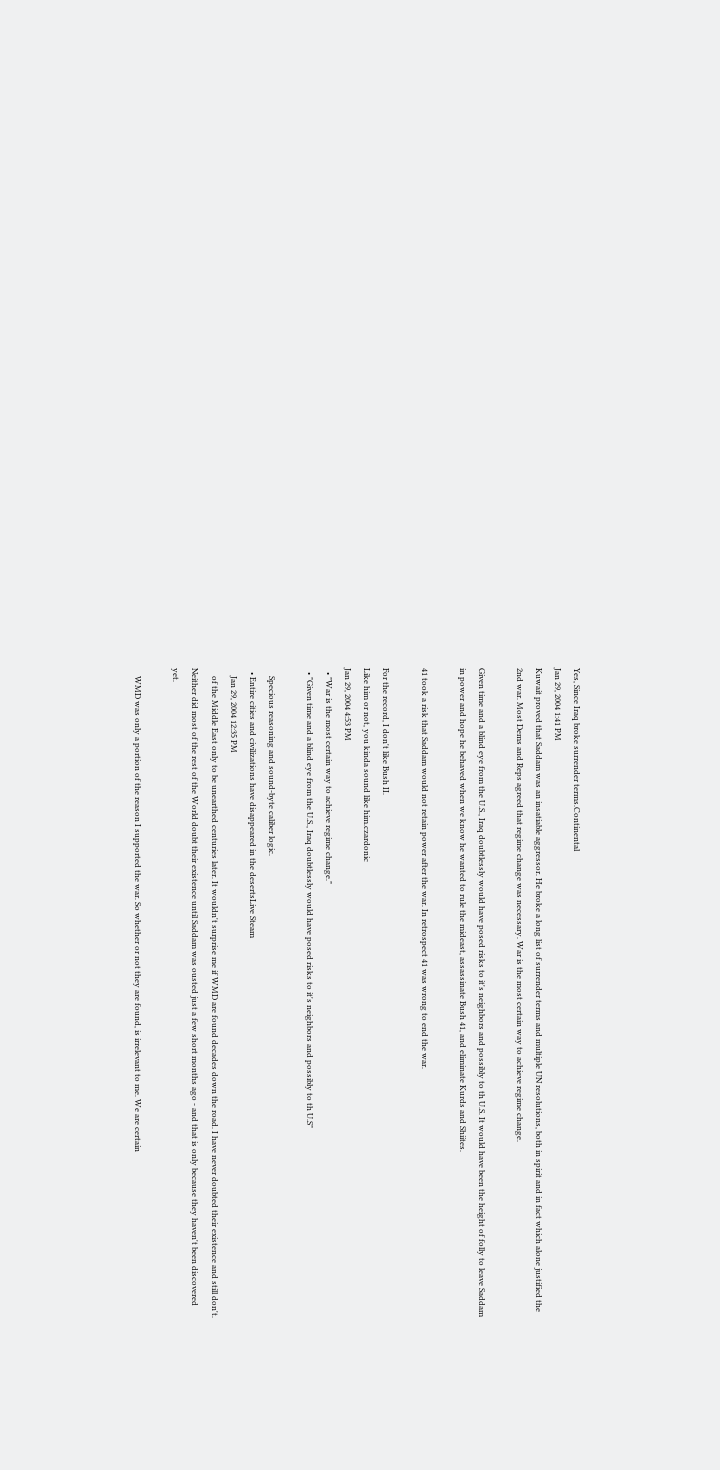Yes, Since Iraq broke surrender terms.Continental
Jan 29, 2004 1:41 PM
Kuwait proved that Saddam was an insatiable aggressor. He broke a long list of surrender terms and multiple UN resolutions, both in spirit and in fact which alone justified the 2nd war. Most Dems and Reps agreed that regime change was necessary. War is the most certain way to achieve regime change.

Given time and a blind eye from the U.S., Iraq doubtlessly would have posed risks to it's neighbors and possibly to th U.S. It would have been the height of folly to leave Saddam in power and hope he behaved when we know he wanted to rule the mideast, assassinate Bush 41, and eliminate Kurds and Shiites.

41 took a risk that Saddam would not retain power after the war. In retrospect 41 was wrong to end the war.

For the record, I don't like Bush II.
Like him or not, you kinda sound like him.czardonic
Jan 29, 2004 4:53 PM
  • "War is the most certain way to achieve regime change."
  • "Given time and a blind eye from the U.S., Iraq doubtlessly would have posed risks to it's neighbors and possibly to th U.S"

    Specious reasoning and sound-byte caliber logic.
  • Entire cities and civilizations have disappeared in the desertsLive Steam
    Jan 29, 2004 12:35 PM
    of the Middle East only to be unearthed centuries later. It wouldn't surprise me if WMD are found decades down the road. I have never doubted their existence and still don't. Neither did most of the rest of the World doubt their existence until Saddam was ousted just a few short months ago - and that is only because they haven't been discovered yet.

    WMD was only a portion of the reason I supported the war. So whether or not they are found, is irrelevant to me. We are certain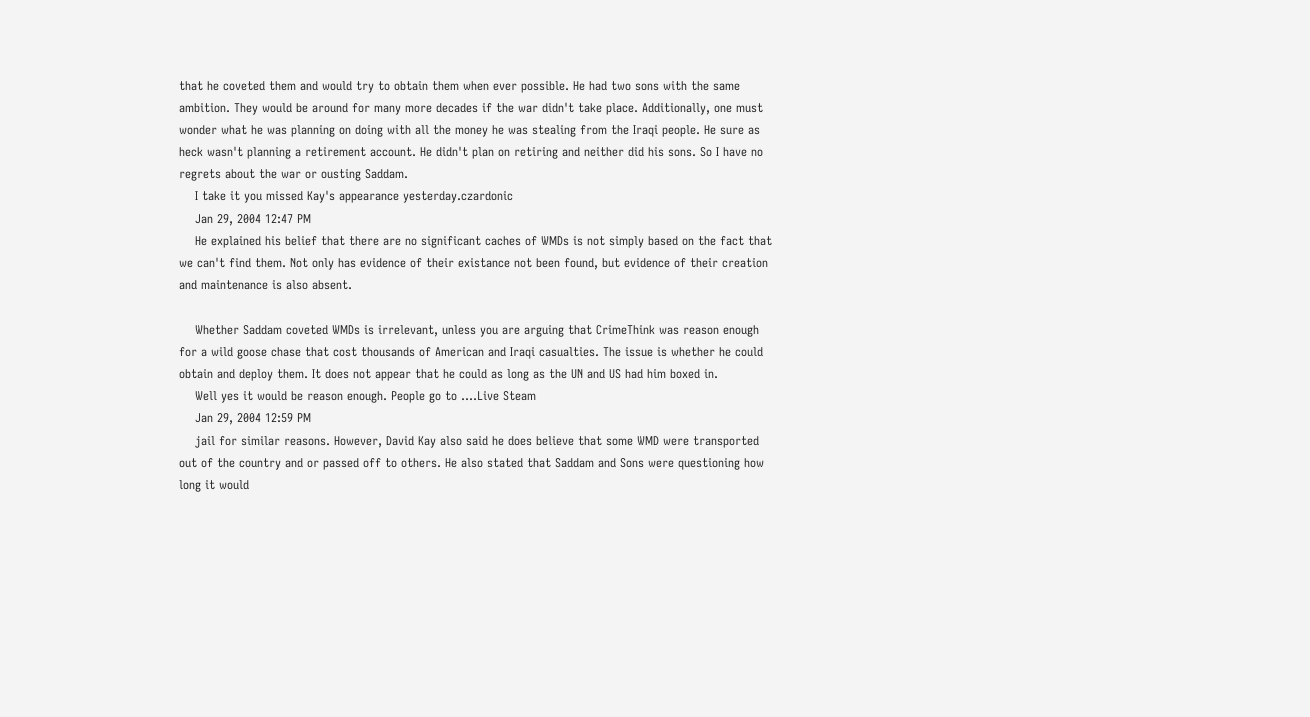that he coveted them and would try to obtain them when ever possible. He had two sons with the same ambition. They would be around for many more decades if the war didn't take place. Additionally, one must wonder what he was planning on doing with all the money he was stealing from the Iraqi people. He sure as heck wasn't planning a retirement account. He didn't plan on retiring and neither did his sons. So I have no regrets about the war or ousting Saddam.
    I take it you missed Kay's appearance yesterday.czardonic
    Jan 29, 2004 12:47 PM
    He explained his belief that there are no significant caches of WMDs is not simply based on the fact that we can't find them. Not only has evidence of their existance not been found, but evidence of their creation and maintenance is also absent.

    Whether Saddam coveted WMDs is irrelevant, unless you are arguing that CrimeThink was reason enough for a wild goose chase that cost thousands of American and Iraqi casualties. The issue is whether he could obtain and deploy them. It does not appear that he could as long as the UN and US had him boxed in.
    Well yes it would be reason enough. People go to ....Live Steam
    Jan 29, 2004 12:59 PM
    jail for similar reasons. However, David Kay also said he does believe that some WMD were transported out of the country and or passed off to others. He also stated that Saddam and Sons were questioning how long it would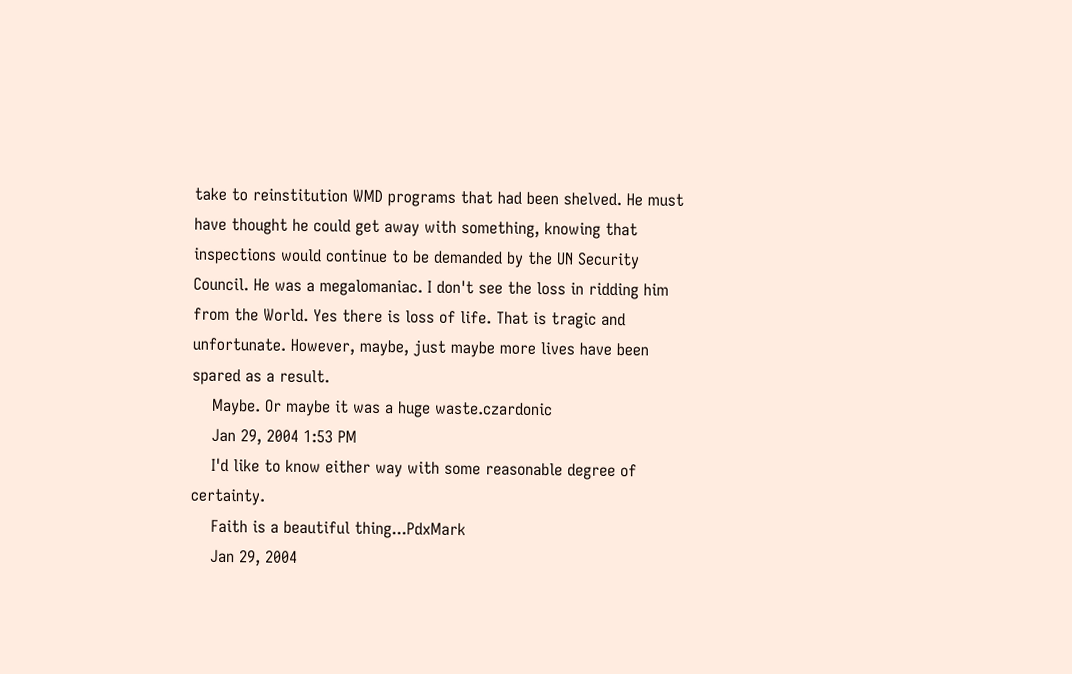take to reinstitution WMD programs that had been shelved. He must have thought he could get away with something, knowing that inspections would continue to be demanded by the UN Security Council. He was a megalomaniac. I don't see the loss in ridding him from the World. Yes there is loss of life. That is tragic and unfortunate. However, maybe, just maybe more lives have been spared as a result.
    Maybe. Or maybe it was a huge waste.czardonic
    Jan 29, 2004 1:53 PM
    I'd like to know either way with some reasonable degree of certainty.
    Faith is a beautiful thing...PdxMark
    Jan 29, 2004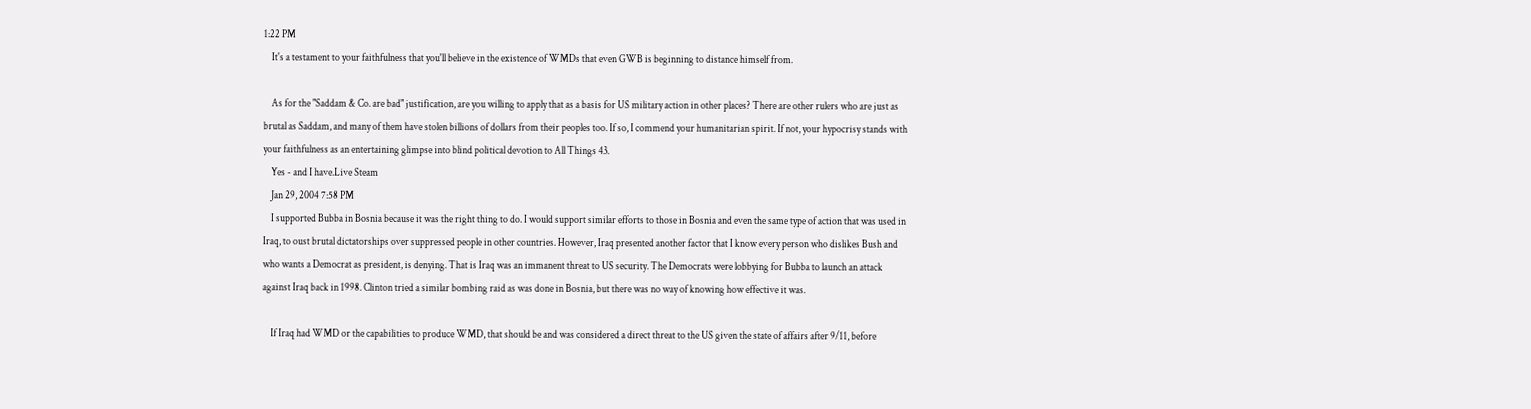1:22 PM
    It's a testament to your faithfulness that you'll believe in the existence of WMDs that even GWB is beginning to distance himself from.

    As for the "Saddam & Co. are bad" justification, are you willing to apply that as a basis for US military action in other places? There are other rulers who are just as brutal as Saddam, and many of them have stolen billions of dollars from their peoples too. If so, I commend your humanitarian spirit. If not, your hypocrisy stands with your faithfulness as an entertaining glimpse into blind political devotion to All Things 43.
    Yes - and I have.Live Steam
    Jan 29, 2004 7:58 PM
    I supported Bubba in Bosnia because it was the right thing to do. I would support similar efforts to those in Bosnia and even the same type of action that was used in Iraq, to oust brutal dictatorships over suppressed people in other countries. However, Iraq presented another factor that I know every person who dislikes Bush and who wants a Democrat as president, is denying. That is Iraq was an immanent threat to US security. The Democrats were lobbying for Bubba to launch an attack against Iraq back in 1998. Clinton tried a similar bombing raid as was done in Bosnia, but there was no way of knowing how effective it was.

    If Iraq had WMD or the capabilities to produce WMD, that should be and was considered a direct threat to the US given the state of affairs after 9/11, before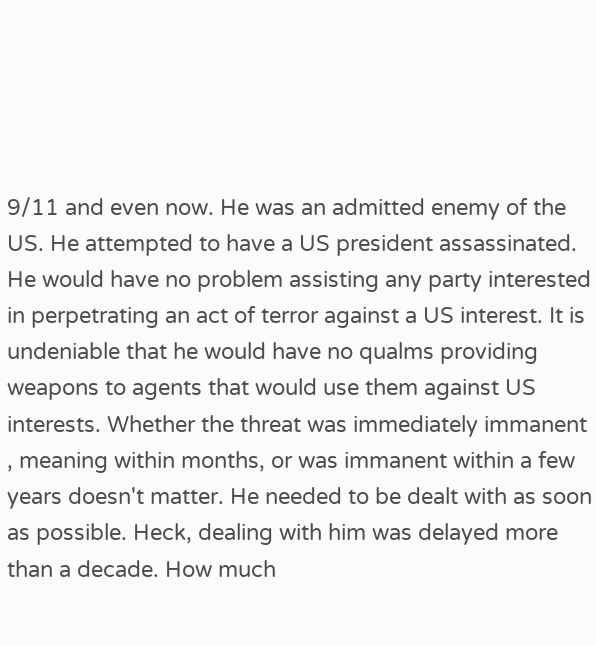9/11 and even now. He was an admitted enemy of the US. He attempted to have a US president assassinated. He would have no problem assisting any party interested in perpetrating an act of terror against a US interest. It is undeniable that he would have no qualms providing weapons to agents that would use them against US interests. Whether the threat was immediately immanent , meaning within months, or was immanent within a few years doesn't matter. He needed to be dealt with as soon as possible. Heck, dealing with him was delayed more than a decade. How much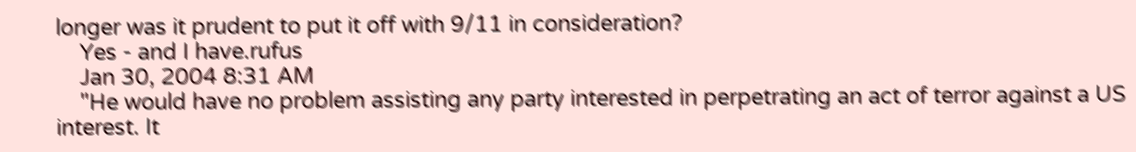longer was it prudent to put it off with 9/11 in consideration?
    Yes - and I have.rufus
    Jan 30, 2004 8:31 AM
    "He would have no problem assisting any party interested in perpetrating an act of terror against a US interest. It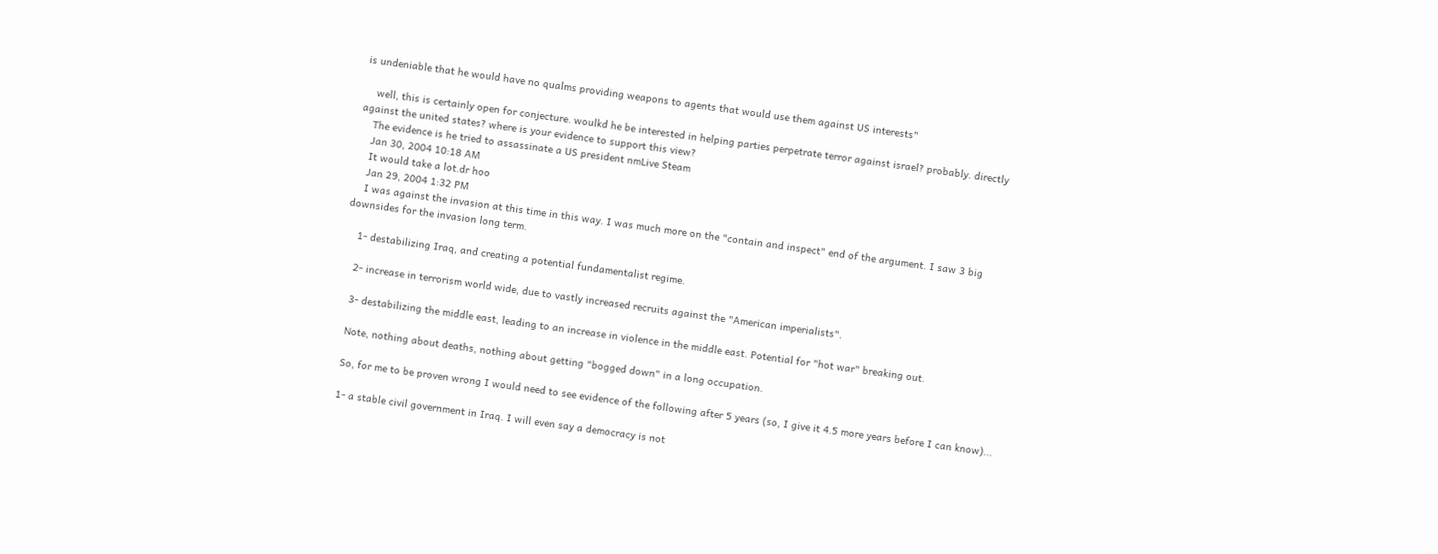is undeniable that he would have no qualms providing weapons to agents that would use them against US interests"

    well, this is certainly open for conjecture. woulkd he be interested in helping parties perpetrate terror against israel? probably. directly against the united states? where is your evidence to support this view?
    The evidence is he tried to assassinate a US president nmLive Steam
    Jan 30, 2004 10:18 AM
    It would take a lot.dr hoo
    Jan 29, 2004 1:32 PM
    I was against the invasion at this time in this way. I was much more on the "contain and inspect" end of the argument. I saw 3 big downsides for the invasion long term.

    1- destabilizing Iraq, and creating a potential fundamentalist regime.

    2- increase in terrorism world wide, due to vastly increased recruits against the "American imperialists".

    3- destabilizing the middle east, leading to an increase in violence in the middle east. Potential for "hot war" breaking out.

    Note, nothing about deaths, nothing about getting "bogged down" in a long occupation.

    So, for me to be proven wrong I would need to see evidence of the following after 5 years (so, I give it 4.5 more years before I can know)...

    1- a stable civil government in Iraq. I will even say a democracy is not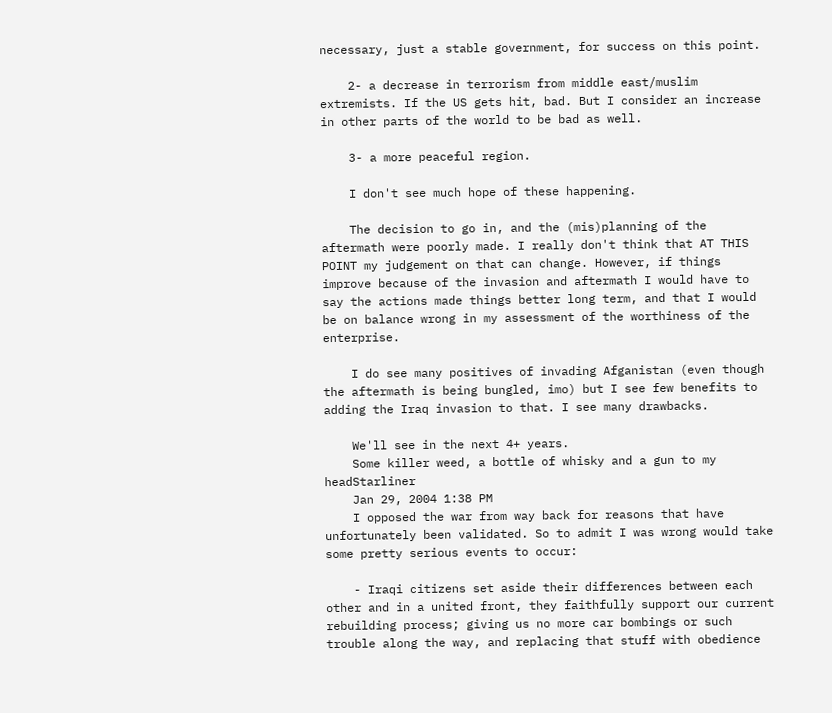necessary, just a stable government, for success on this point.

    2- a decrease in terrorism from middle east/muslim extremists. If the US gets hit, bad. But I consider an increase in other parts of the world to be bad as well.

    3- a more peaceful region.

    I don't see much hope of these happening.

    The decision to go in, and the (mis)planning of the aftermath were poorly made. I really don't think that AT THIS POINT my judgement on that can change. However, if things improve because of the invasion and aftermath I would have to say the actions made things better long term, and that I would be on balance wrong in my assessment of the worthiness of the enterprise.

    I do see many positives of invading Afganistan (even though the aftermath is being bungled, imo) but I see few benefits to adding the Iraq invasion to that. I see many drawbacks.

    We'll see in the next 4+ years.
    Some killer weed, a bottle of whisky and a gun to my headStarliner
    Jan 29, 2004 1:38 PM
    I opposed the war from way back for reasons that have unfortunately been validated. So to admit I was wrong would take some pretty serious events to occur:

    - Iraqi citizens set aside their differences between each other and in a united front, they faithfully support our current rebuilding process; giving us no more car bombings or such trouble along the way, and replacing that stuff with obedience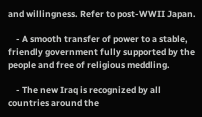and willingness. Refer to post-WWII Japan.

    - A smooth transfer of power to a stable, friendly government fully supported by the people and free of religious meddling.

    - The new Iraq is recognized by all countries around the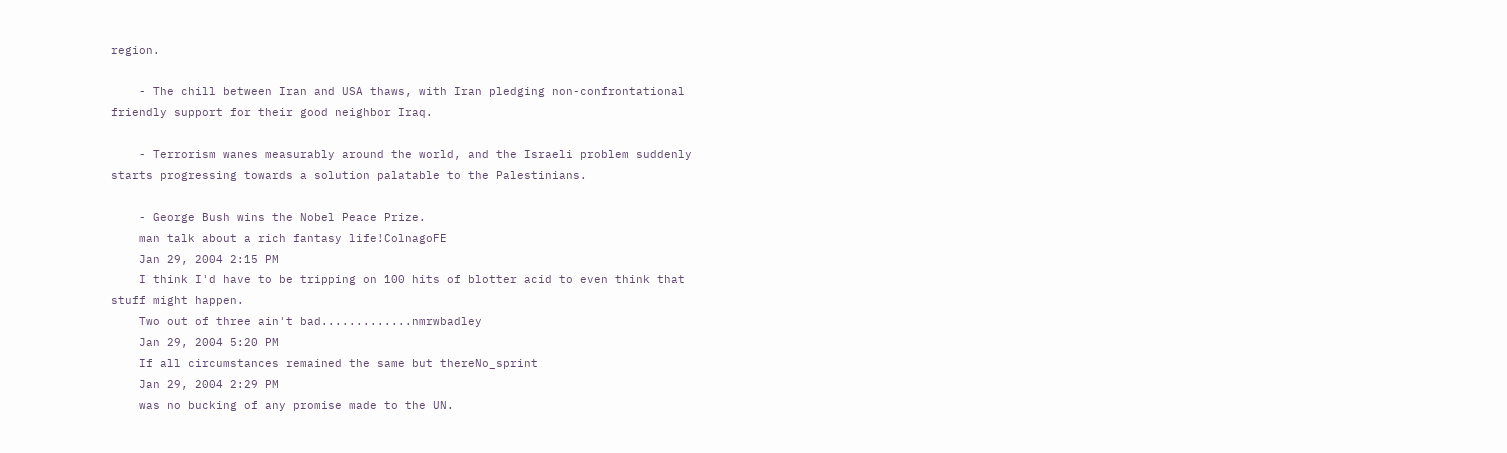region.

    - The chill between Iran and USA thaws, with Iran pledging non-confrontational friendly support for their good neighbor Iraq.

    - Terrorism wanes measurably around the world, and the Israeli problem suddenly starts progressing towards a solution palatable to the Palestinians.

    - George Bush wins the Nobel Peace Prize.
    man talk about a rich fantasy life!ColnagoFE
    Jan 29, 2004 2:15 PM
    I think I'd have to be tripping on 100 hits of blotter acid to even think that stuff might happen.
    Two out of three ain't bad.............nmrwbadley
    Jan 29, 2004 5:20 PM
    If all circumstances remained the same but thereNo_sprint
    Jan 29, 2004 2:29 PM
    was no bucking of any promise made to the UN.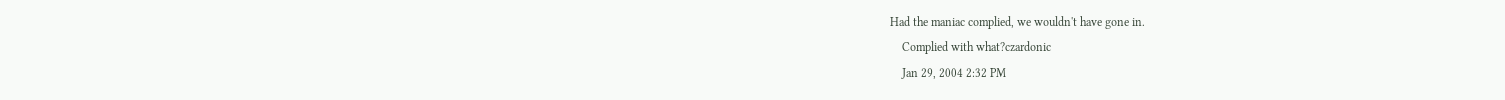Had the maniac complied, we wouldn't have gone in.
    Complied with what?czardonic
    Jan 29, 2004 2:32 PM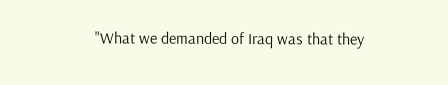"What we demanded of Iraq was that they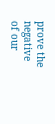prove the negative of our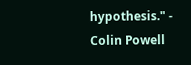hypothesis." - Colin Powell